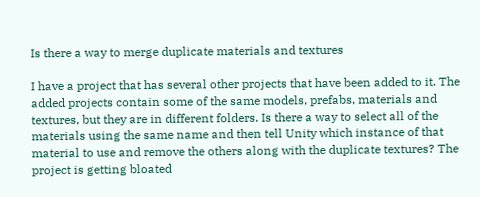Is there a way to merge duplicate materials and textures

I have a project that has several other projects that have been added to it. The added projects contain some of the same models, prefabs, materials and textures, but they are in different folders. Is there a way to select all of the materials using the same name and then tell Unity which instance of that material to use and remove the others along with the duplicate textures? The project is getting bloated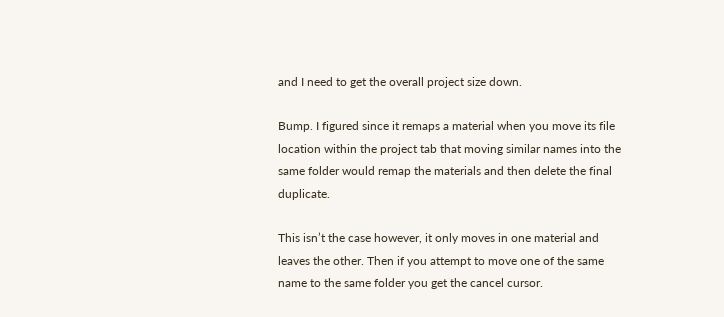and I need to get the overall project size down.

Bump. I figured since it remaps a material when you move its file location within the project tab that moving similar names into the same folder would remap the materials and then delete the final duplicate.

This isn’t the case however, it only moves in one material and leaves the other. Then if you attempt to move one of the same name to the same folder you get the cancel cursor.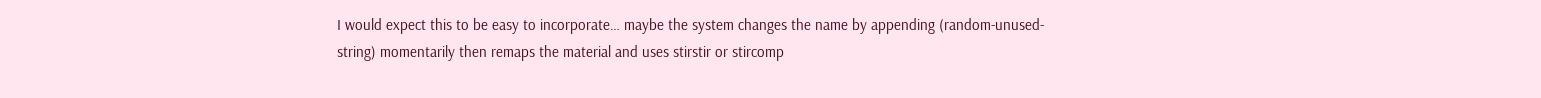I would expect this to be easy to incorporate… maybe the system changes the name by appending (random-unused-string) momentarily then remaps the material and uses stirstir or stircomp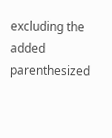excluding the added parenthesized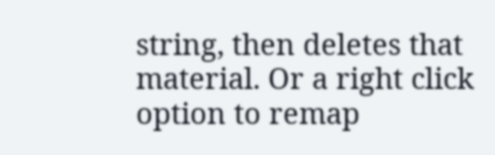string, then deletes that material. Or a right click option to remap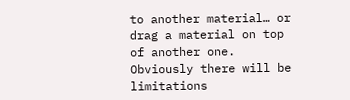to another material… or drag a material on top of another one. Obviously there will be limitations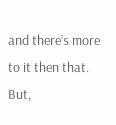and there’s more to it then that. But,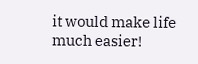it would make life much easier!